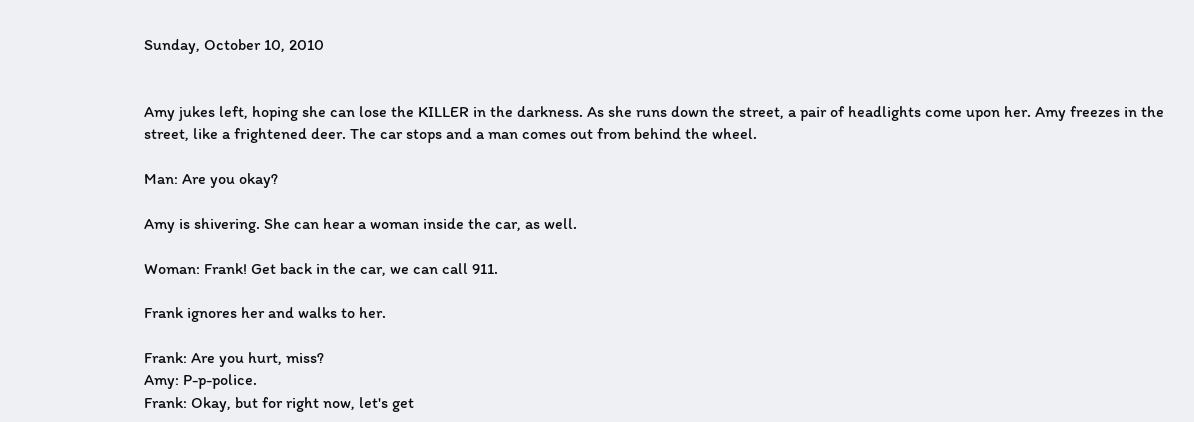Sunday, October 10, 2010


Amy jukes left, hoping she can lose the KILLER in the darkness. As she runs down the street, a pair of headlights come upon her. Amy freezes in the street, like a frightened deer. The car stops and a man comes out from behind the wheel.

Man: Are you okay?

Amy is shivering. She can hear a woman inside the car, as well.

Woman: Frank! Get back in the car, we can call 911.

Frank ignores her and walks to her.

Frank: Are you hurt, miss?
Amy: P-p-police.
Frank: Okay, but for right now, let's get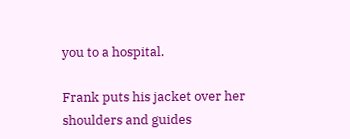you to a hospital.

Frank puts his jacket over her shoulders and guides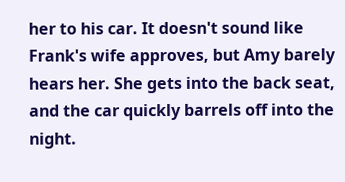her to his car. It doesn't sound like Frank's wife approves, but Amy barely hears her. She gets into the back seat, and the car quickly barrels off into the night.